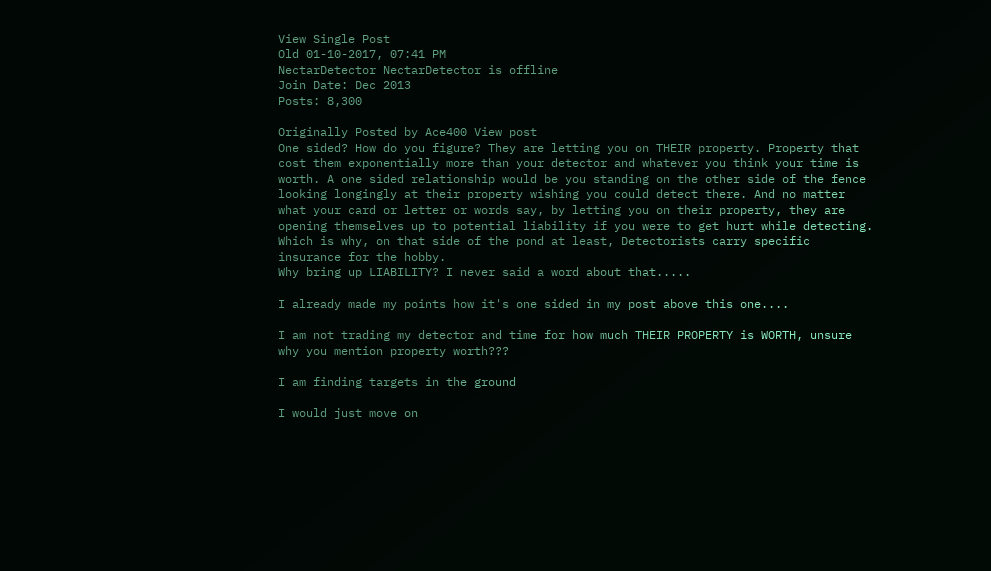View Single Post
Old 01-10-2017, 07:41 PM
NectarDetector NectarDetector is offline
Join Date: Dec 2013
Posts: 8,300

Originally Posted by Ace400 View post
One sided? How do you figure? They are letting you on THEIR property. Property that cost them exponentially more than your detector and whatever you think your time is worth. A one sided relationship would be you standing on the other side of the fence looking longingly at their property wishing you could detect there. And no matter what your card or letter or words say, by letting you on their property, they are opening themselves up to potential liability if you were to get hurt while detecting. Which is why, on that side of the pond at least, Detectorists carry specific insurance for the hobby.
Why bring up LIABILITY? I never said a word about that.....

I already made my points how it's one sided in my post above this one....

I am not trading my detector and time for how much THEIR PROPERTY is WORTH, unsure why you mention property worth???

I am finding targets in the ground

I would just move on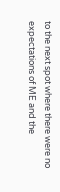to the next spot where there were no expectations of ME and the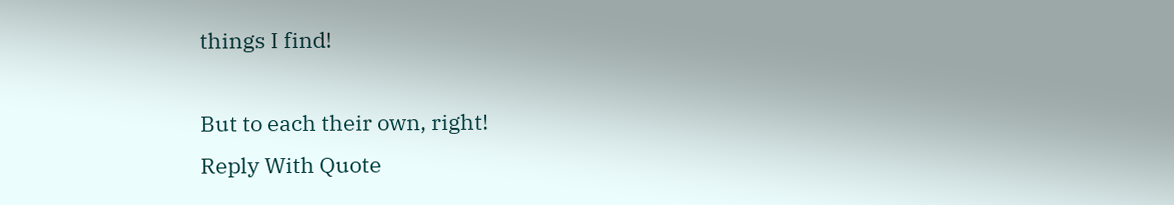things I find!

But to each their own, right!
Reply With Quote